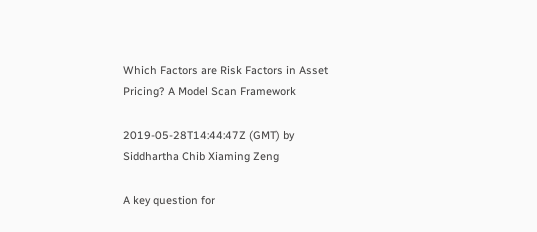Which Factors are Risk Factors in Asset Pricing? A Model Scan Framework

2019-05-28T14:44:47Z (GMT) by Siddhartha Chib Xiaming Zeng

A key question for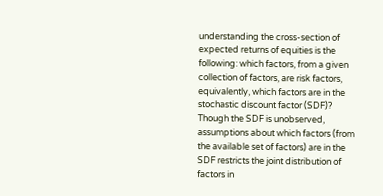understanding the cross-section of expected returns of equities is the following: which factors, from a given collection of factors, are risk factors, equivalently, which factors are in the stochastic discount factor (SDF)? Though the SDF is unobserved, assumptions about which factors (from the available set of factors) are in the SDF restricts the joint distribution of factors in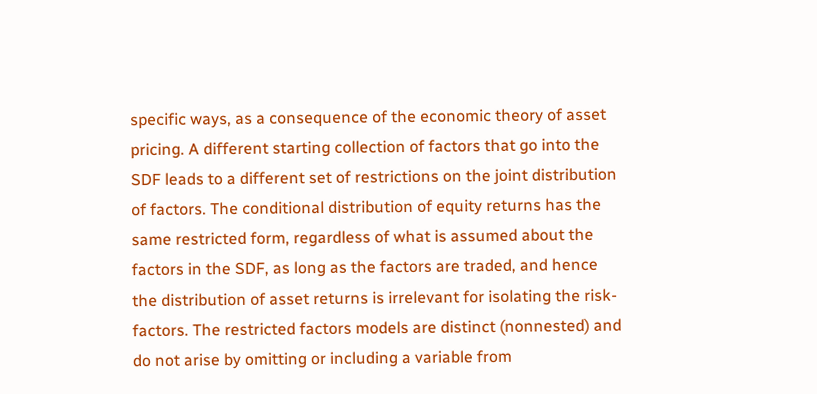specific ways, as a consequence of the economic theory of asset pricing. A different starting collection of factors that go into the SDF leads to a different set of restrictions on the joint distribution of factors. The conditional distribution of equity returns has the same restricted form, regardless of what is assumed about the factors in the SDF, as long as the factors are traded, and hence the distribution of asset returns is irrelevant for isolating the risk-factors. The restricted factors models are distinct (nonnested) and do not arise by omitting or including a variable from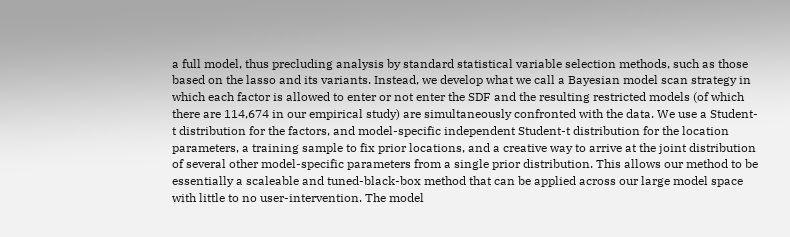a full model, thus precluding analysis by standard statistical variable selection methods, such as those based on the lasso and its variants. Instead, we develop what we call a Bayesian model scan strategy in which each factor is allowed to enter or not enter the SDF and the resulting restricted models (of which there are 114,674 in our empirical study) are simultaneously confronted with the data. We use a Student-t distribution for the factors, and model-specific independent Student-t distribution for the location parameters, a training sample to fix prior locations, and a creative way to arrive at the joint distribution of several other model-specific parameters from a single prior distribution. This allows our method to be essentially a scaleable and tuned-black-box method that can be applied across our large model space with little to no user-intervention. The model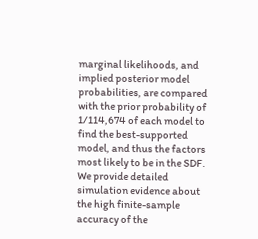marginal likelihoods, and implied posterior model probabilities, are compared with the prior probability of 1/114,674 of each model to find the best-supported model, and thus the factors most likely to be in the SDF. We provide detailed simulation evidence about the high finite-sample accuracy of the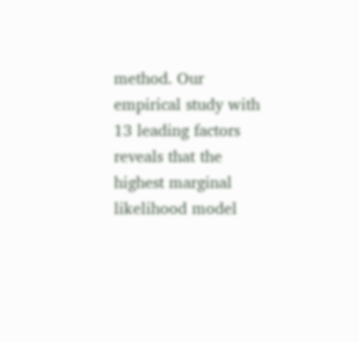method. Our empirical study with 13 leading factors reveals that the highest marginal likelihood model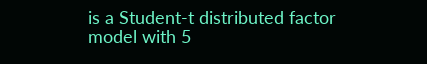is a Student-t distributed factor model with 5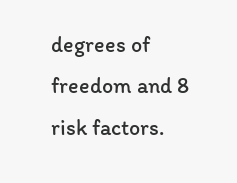degrees of freedom and 8 risk factors.